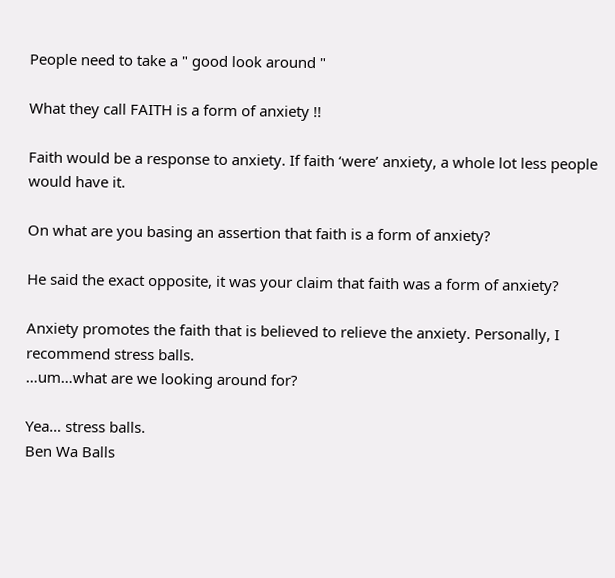People need to take a " good look around "

What they call FAITH is a form of anxiety !!

Faith would be a response to anxiety. If faith ‘were’ anxiety, a whole lot less people would have it.

On what are you basing an assertion that faith is a form of anxiety?

He said the exact opposite, it was your claim that faith was a form of anxiety?

Anxiety promotes the faith that is believed to relieve the anxiety. Personally, I recommend stress balls.
…um…what are we looking around for?

Yea… stress balls.
Ben Wa Balls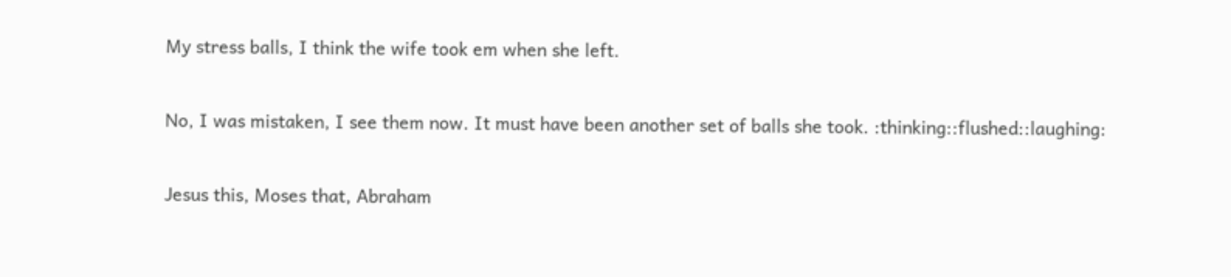My stress balls, I think the wife took em when she left.

No, I was mistaken, I see them now. It must have been another set of balls she took. :thinking::flushed::laughing:

Jesus this, Moses that, Abraham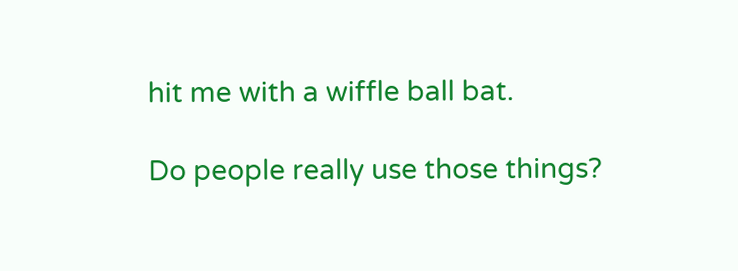hit me with a wiffle ball bat.

Do people really use those things?